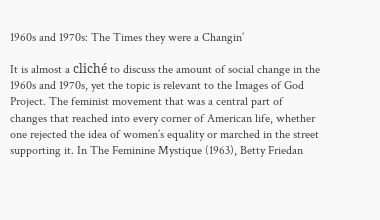1960s and 1970s: The Times they were a Changin’

It is almost a cliché to discuss the amount of social change in the 1960s and 1970s, yet the topic is relevant to the Images of God Project. The feminist movement that was a central part of changes that reached into every corner of American life, whether one rejected the idea of women’s equality or marched in the street supporting it. In The Feminine Mystique (1963), Betty Friedan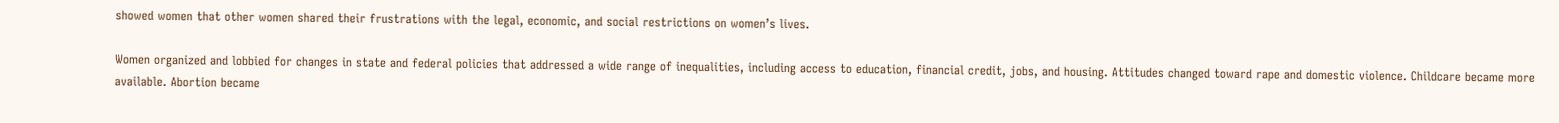showed women that other women shared their frustrations with the legal, economic, and social restrictions on women’s lives.

Women organized and lobbied for changes in state and federal policies that addressed a wide range of inequalities, including access to education, financial credit, jobs, and housing. Attitudes changed toward rape and domestic violence. Childcare became more available. Abortion became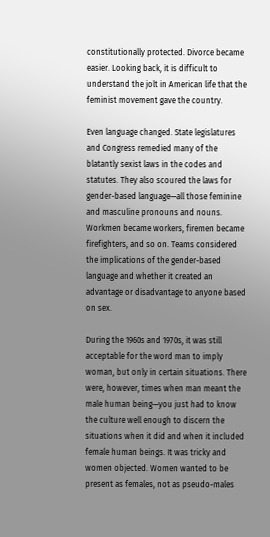constitutionally protected. Divorce became easier. Looking back, it is difficult to understand the jolt in American life that the feminist movement gave the country.

Even language changed. State legislatures and Congress remedied many of the blatantly sexist laws in the codes and statutes. They also scoured the laws for gender-based language—all those feminine and masculine pronouns and nouns. Workmen became workers, firemen became firefighters, and so on. Teams considered the implications of the gender-based language and whether it created an advantage or disadvantage to anyone based on sex.

During the 1960s and 1970s, it was still acceptable for the word man to imply woman, but only in certain situations. There were, however, times when man meant the male human being—you just had to know the culture well enough to discern the situations when it did and when it included female human beings. It was tricky and women objected. Women wanted to be present as females, not as pseudo-males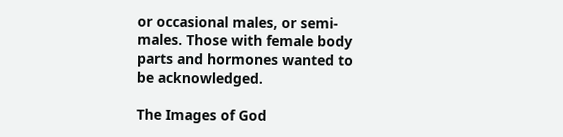or occasional males, or semi-males. Those with female body parts and hormones wanted to be acknowledged.

The Images of God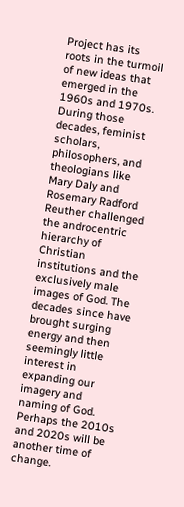Project has its roots in the turmoil of new ideas that emerged in the 1960s and 1970s. During those decades, feminist scholars, philosophers, and theologians like Mary Daly and Rosemary Radford Reuther challenged the androcentric hierarchy of Christian institutions and the exclusively male images of God. The decades since have brought surging energy and then seemingly little interest in expanding our imagery and naming of God. Perhaps the 2010s and 2020s will be another time of change.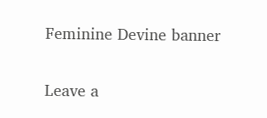Feminine Devine banner

Leave a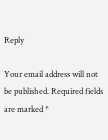Reply

Your email address will not be published. Required fields are marked *